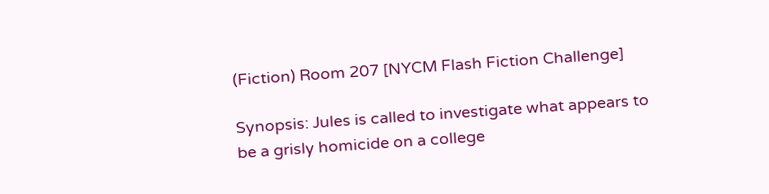(Fiction) Room 207 [NYCM Flash Fiction Challenge]

Synopsis: Jules is called to investigate what appears to be a grisly homicide on a college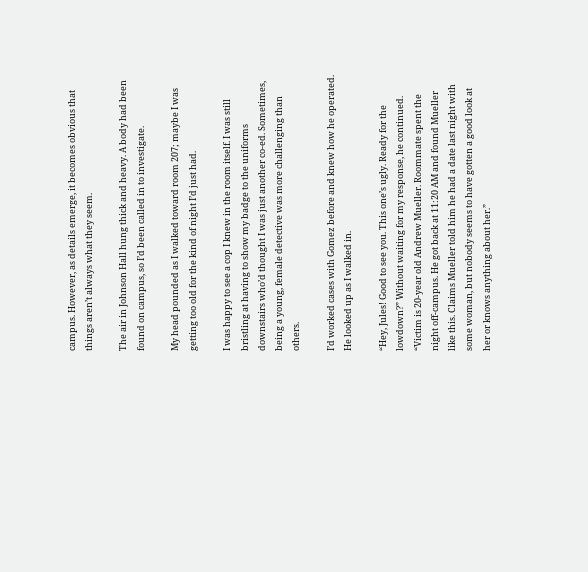campus. However, as details emerge, it becomes obvious that things aren’t always what they seem.

The air in Johnson Hall hung thick and heavy. A body had been found on campus, so I’d been called in to investigate.

My head pounded as I walked toward room 207; maybe I was getting too old for the kind of night I’d just had.

I was happy to see a cop I knew in the room itself. I was still bristling at having to show my badge to the uniforms downstairs who’d thought I was just another co-ed. Sometimes, being a young, female detective was more challenging than others.

I’d worked cases with Gomez before and knew how he operated. He looked up as I walked in.

“Hey, Jules! Good to see you. This one’s ugly. Ready for the lowdown?” Without waiting for my response, he continued. “Victim is 20-year old Andrew Mueller. Roommate spent the night off-campus. He got back at 11:20 AM and found Mueller like this. Claims Mueller told him he had a date last night with some woman, but nobody seems to have gotten a good look at her or knows anything about her.”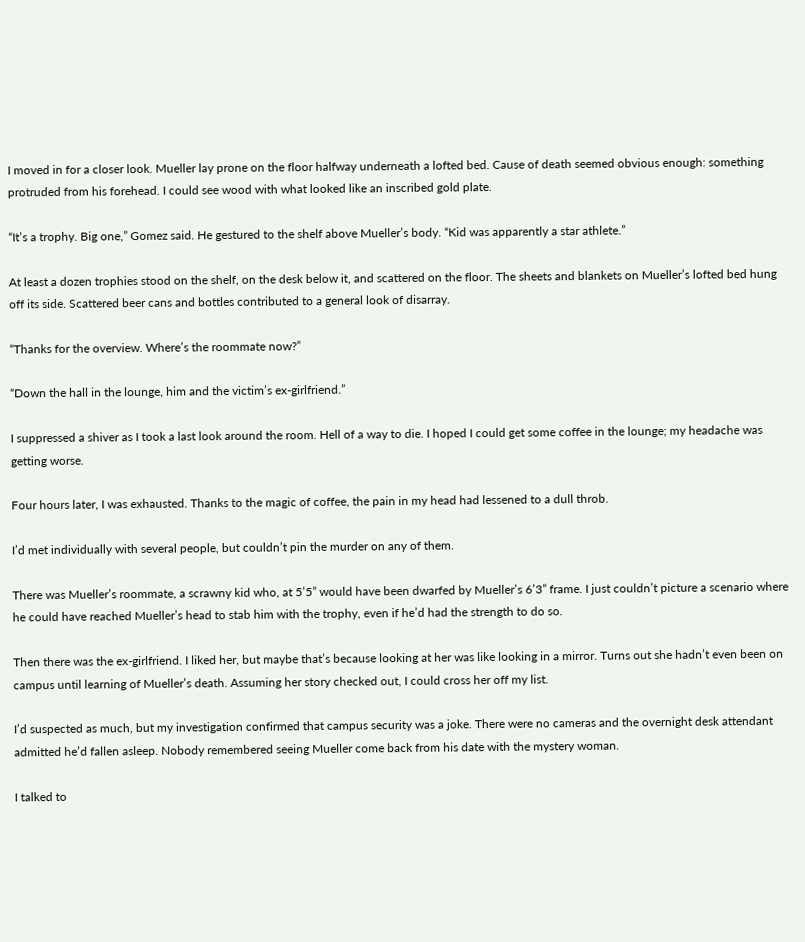I moved in for a closer look. Mueller lay prone on the floor halfway underneath a lofted bed. Cause of death seemed obvious enough: something protruded from his forehead. I could see wood with what looked like an inscribed gold plate.

“It’s a trophy. Big one,” Gomez said. He gestured to the shelf above Mueller’s body. “Kid was apparently a star athlete.”

At least a dozen trophies stood on the shelf, on the desk below it, and scattered on the floor. The sheets and blankets on Mueller’s lofted bed hung off its side. Scattered beer cans and bottles contributed to a general look of disarray.

“Thanks for the overview. Where’s the roommate now?”

“Down the hall in the lounge, him and the victim’s ex-girlfriend.”

I suppressed a shiver as I took a last look around the room. Hell of a way to die. I hoped I could get some coffee in the lounge; my headache was getting worse.

Four hours later, I was exhausted. Thanks to the magic of coffee, the pain in my head had lessened to a dull throb.

I’d met individually with several people, but couldn’t pin the murder on any of them.

There was Mueller’s roommate, a scrawny kid who, at 5’5” would have been dwarfed by Mueller’s 6’3” frame. I just couldn’t picture a scenario where he could have reached Mueller’s head to stab him with the trophy, even if he’d had the strength to do so.

Then there was the ex-girlfriend. I liked her, but maybe that’s because looking at her was like looking in a mirror. Turns out she hadn’t even been on campus until learning of Mueller’s death. Assuming her story checked out, I could cross her off my list.

I’d suspected as much, but my investigation confirmed that campus security was a joke. There were no cameras and the overnight desk attendant admitted he’d fallen asleep. Nobody remembered seeing Mueller come back from his date with the mystery woman.

I talked to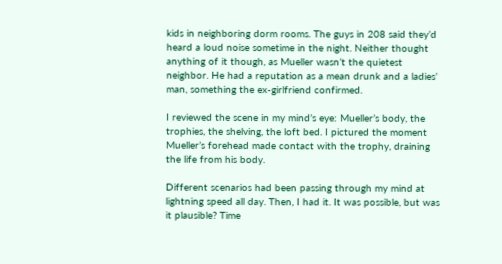kids in neighboring dorm rooms. The guys in 208 said they’d heard a loud noise sometime in the night. Neither thought anything of it though, as Mueller wasn’t the quietest neighbor. He had a reputation as a mean drunk and a ladies’ man, something the ex-girlfriend confirmed.

I reviewed the scene in my mind’s eye: Mueller’s body, the trophies, the shelving, the loft bed. I pictured the moment Mueller’s forehead made contact with the trophy, draining the life from his body.

Different scenarios had been passing through my mind at lightning speed all day. Then, I had it. It was possible, but was it plausible? Time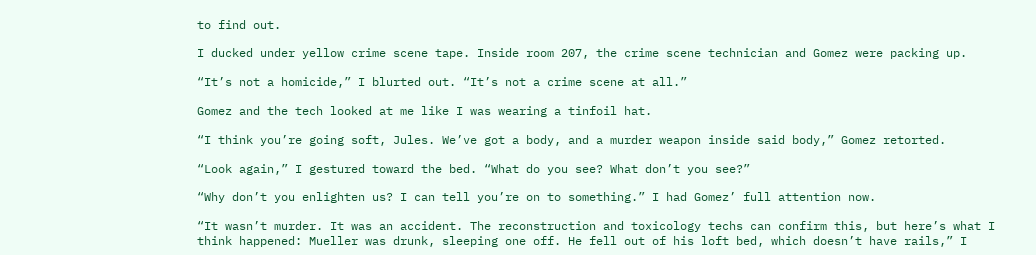to find out.

I ducked under yellow crime scene tape. Inside room 207, the crime scene technician and Gomez were packing up.

“It’s not a homicide,” I blurted out. “It’s not a crime scene at all.”

Gomez and the tech looked at me like I was wearing a tinfoil hat.

“I think you’re going soft, Jules. We’ve got a body, and a murder weapon inside said body,” Gomez retorted.

“Look again,” I gestured toward the bed. “What do you see? What don’t you see?”

“Why don’t you enlighten us? I can tell you’re on to something.” I had Gomez’ full attention now.

“It wasn’t murder. It was an accident. The reconstruction and toxicology techs can confirm this, but here’s what I think happened: Mueller was drunk, sleeping one off. He fell out of his loft bed, which doesn’t have rails,” I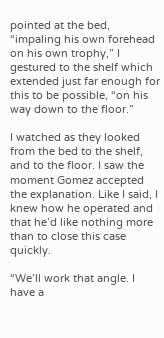pointed at the bed, “impaling his own forehead on his own trophy,” I gestured to the shelf which extended just far enough for this to be possible, “on his way down to the floor.”

I watched as they looked from the bed to the shelf, and to the floor. I saw the moment Gomez accepted the explanation. Like I said, I knew how he operated and that he’d like nothing more than to close this case quickly.

“We’ll work that angle. I have a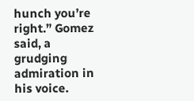hunch you’re right.” Gomez said, a grudging admiration in his voice.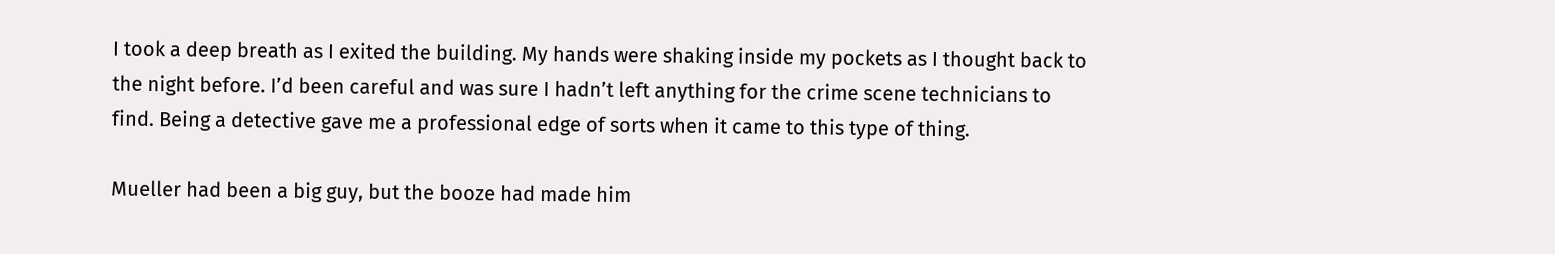I took a deep breath as I exited the building. My hands were shaking inside my pockets as I thought back to the night before. I’d been careful and was sure I hadn’t left anything for the crime scene technicians to find. Being a detective gave me a professional edge of sorts when it came to this type of thing.

Mueller had been a big guy, but the booze had made him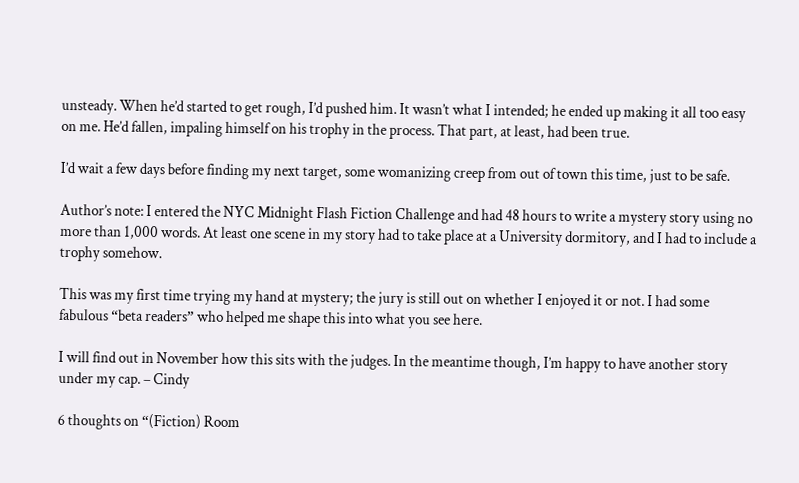unsteady. When he’d started to get rough, I’d pushed him. It wasn’t what I intended; he ended up making it all too easy on me. He’d fallen, impaling himself on his trophy in the process. That part, at least, had been true.

I’d wait a few days before finding my next target, some womanizing creep from out of town this time, just to be safe.

Author’s note: I entered the NYC Midnight Flash Fiction Challenge and had 48 hours to write a mystery story using no more than 1,000 words. At least one scene in my story had to take place at a University dormitory, and I had to include a trophy somehow.

This was my first time trying my hand at mystery; the jury is still out on whether I enjoyed it or not. I had some fabulous “beta readers” who helped me shape this into what you see here.

I will find out in November how this sits with the judges. In the meantime though, I’m happy to have another story under my cap. – Cindy

6 thoughts on “(Fiction) Room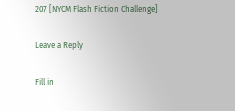207 [NYCM Flash Fiction Challenge]

Leave a Reply

Fill in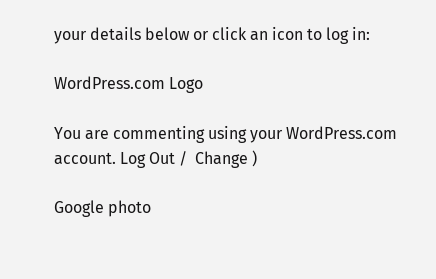your details below or click an icon to log in:

WordPress.com Logo

You are commenting using your WordPress.com account. Log Out /  Change )

Google photo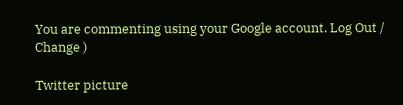You are commenting using your Google account. Log Out /  Change )

Twitter picture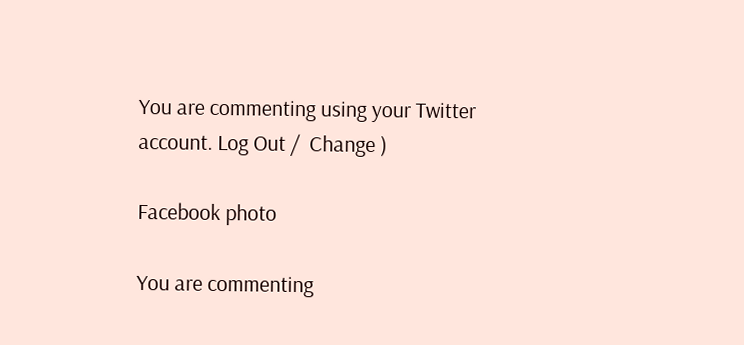You are commenting using your Twitter account. Log Out /  Change )

Facebook photo

You are commenting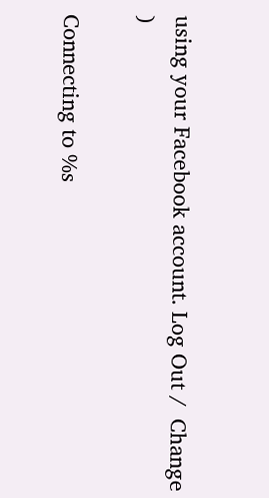using your Facebook account. Log Out /  Change )

Connecting to %s